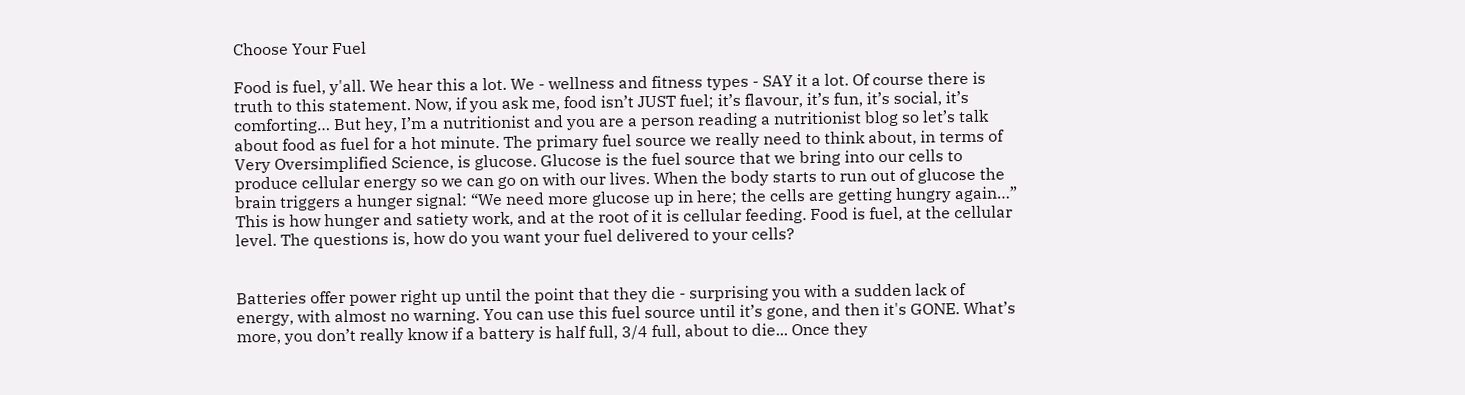Choose Your Fuel

Food is fuel, y'all. We hear this a lot. We - wellness and fitness types - SAY it a lot. Of course there is truth to this statement. Now, if you ask me, food isn’t JUST fuel; it’s flavour, it’s fun, it’s social, it’s comforting… But hey, I’m a nutritionist and you are a person reading a nutritionist blog so let’s talk about food as fuel for a hot minute. The primary fuel source we really need to think about, in terms of Very Oversimplified Science, is glucose. Glucose is the fuel source that we bring into our cells to produce cellular energy so we can go on with our lives. When the body starts to run out of glucose the brain triggers a hunger signal: “We need more glucose up in here; the cells are getting hungry again…” This is how hunger and satiety work, and at the root of it is cellular feeding. Food is fuel, at the cellular level. The questions is, how do you want your fuel delivered to your cells?


Batteries offer power right up until the point that they die - surprising you with a sudden lack of energy, with almost no warning. You can use this fuel source until it’s gone, and then it's GONE. What’s more, you don’t really know if a battery is half full, 3/4 full, about to die... Once they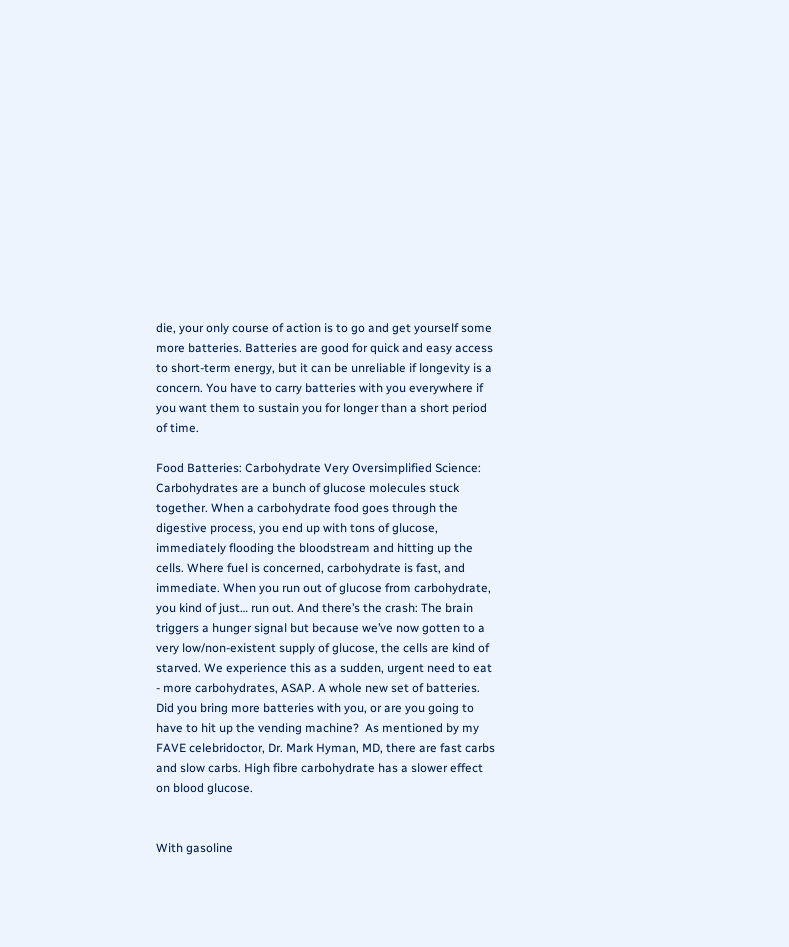die, your only course of action is to go and get yourself some more batteries. Batteries are good for quick and easy access to short-term energy, but it can be unreliable if longevity is a concern. You have to carry batteries with you everywhere if you want them to sustain you for longer than a short period of time.

Food Batteries: Carbohydrate Very Oversimplified Science: Carbohydrates are a bunch of glucose molecules stuck together. When a carbohydrate food goes through the digestive process, you end up with tons of glucose, immediately flooding the bloodstream and hitting up the cells. Where fuel is concerned, carbohydrate is fast, and immediate. When you run out of glucose from carbohydrate, you kind of just… run out. And there’s the crash: The brain triggers a hunger signal but because we’ve now gotten to a very low/non-existent supply of glucose, the cells are kind of starved. We experience this as a sudden, urgent need to eat - more carbohydrates, ASAP. A whole new set of batteries. Did you bring more batteries with you, or are you going to have to hit up the vending machine?  As mentioned by my FAVE celebridoctor, Dr. Mark Hyman, MD, there are fast carbs and slow carbs. High fibre carbohydrate has a slower effect on blood glucose.


With gasoline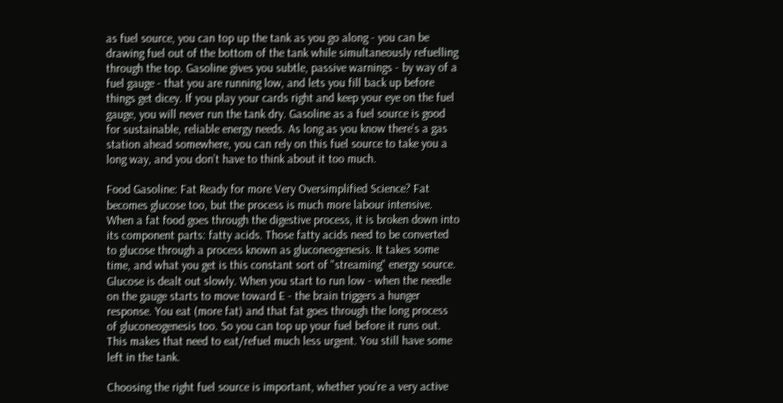as fuel source, you can top up the tank as you go along - you can be drawing fuel out of the bottom of the tank while simultaneously refuelling through the top. Gasoline gives you subtle, passive warnings - by way of a fuel gauge - that you are running low, and lets you fill back up before things get dicey. If you play your cards right and keep your eye on the fuel gauge, you will never run the tank dry. Gasoline as a fuel source is good for sustainable, reliable energy needs. As long as you know there’s a gas station ahead somewhere, you can rely on this fuel source to take you a long way, and you don’t have to think about it too much.

Food Gasoline: Fat Ready for more Very Oversimplified Science? Fat becomes glucose too, but the process is much more labour intensive. When a fat food goes through the digestive process, it is broken down into its component parts: fatty acids. Those fatty acids need to be converted to glucose through a process known as gluconeogenesis. It takes some time, and what you get is this constant sort of "streaming" energy source. Glucose is dealt out slowly. When you start to run low - when the needle on the gauge starts to move toward E - the brain triggers a hunger response. You eat (more fat) and that fat goes through the long process of gluconeogenesis too. So you can top up your fuel before it runs out. This makes that need to eat/refuel much less urgent. You still have some left in the tank.

Choosing the right fuel source is important, whether you’re a very active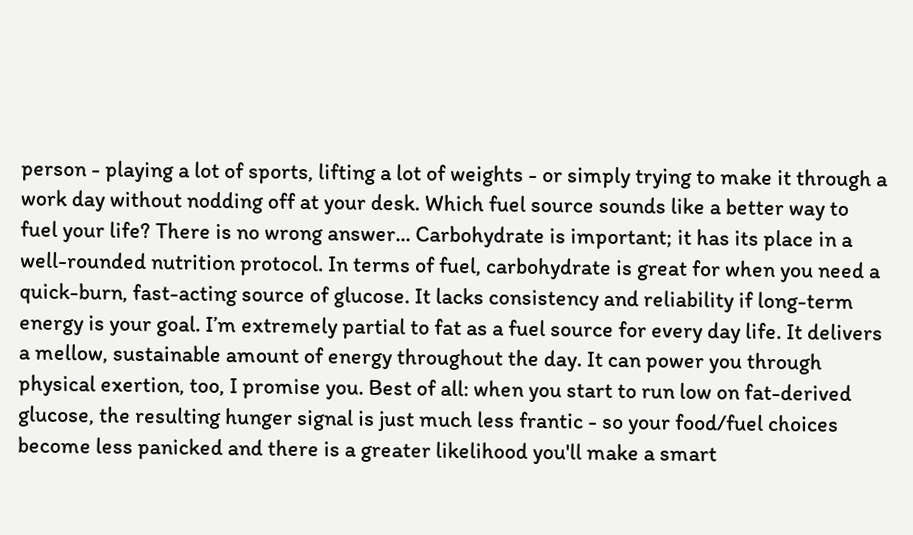person - playing a lot of sports, lifting a lot of weights - or simply trying to make it through a work day without nodding off at your desk. Which fuel source sounds like a better way to fuel your life? There is no wrong answer... Carbohydrate is important; it has its place in a well-rounded nutrition protocol. In terms of fuel, carbohydrate is great for when you need a quick-burn, fast-acting source of glucose. It lacks consistency and reliability if long-term energy is your goal. I’m extremely partial to fat as a fuel source for every day life. It delivers a mellow, sustainable amount of energy throughout the day. It can power you through physical exertion, too, I promise you. Best of all: when you start to run low on fat-derived glucose, the resulting hunger signal is just much less frantic - so your food/fuel choices become less panicked and there is a greater likelihood you'll make a smart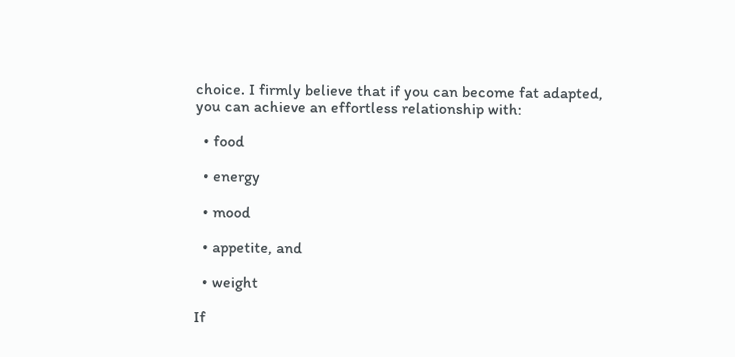choice. I firmly believe that if you can become fat adapted, you can achieve an effortless relationship with:

  • food

  • energy

  • mood

  • appetite, and

  • weight

If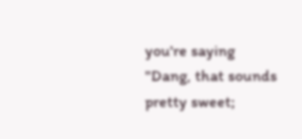you're saying "Dang, that sounds pretty sweet;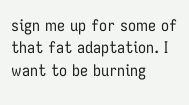sign me up for some of that fat adaptation. I want to be burning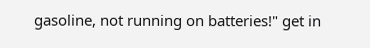gasoline, not running on batteries!" get in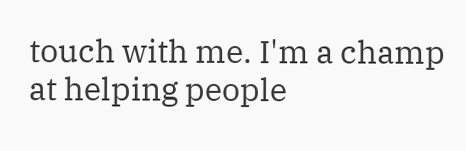touch with me. I'm a champ at helping people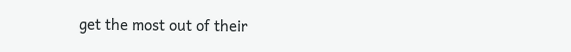get the most out of their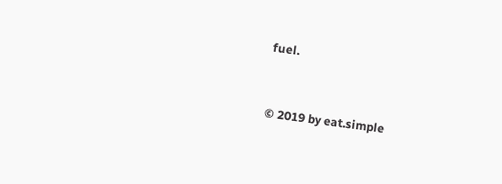fuel.


© 2019 by eat.simple